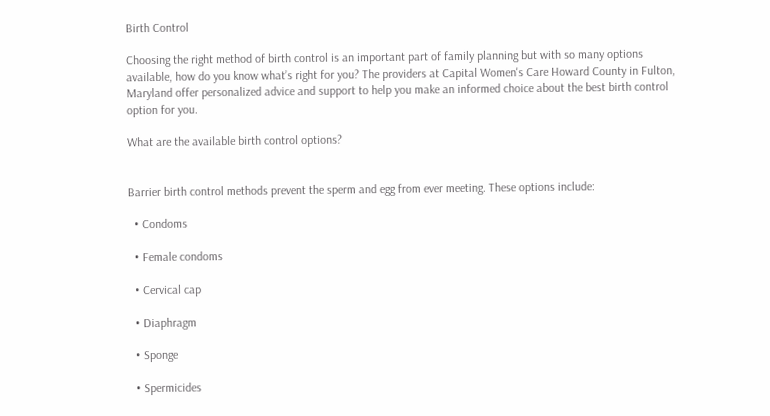Birth Control

Choosing the right method of birth control is an important part of family planning but with so many options available, how do you know what’s right for you? The providers at Capital Women's Care Howard County in Fulton, Maryland offer personalized advice and support to help you make an informed choice about the best birth control option for you.

What are the available birth control options?


Barrier birth control methods prevent the sperm and egg from ever meeting. These options include:

  • Condoms

  • Female condoms

  • Cervical cap

  • Diaphragm

  • Sponge

  • Spermicides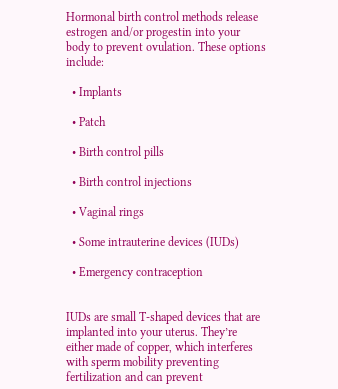Hormonal birth control methods release estrogen and/or progestin into your body to prevent ovulation. These options include:

  • Implants

  • Patch

  • Birth control pills

  • Birth control injections

  • Vaginal rings

  • Some intrauterine devices (IUDs)

  • Emergency contraception


IUDs are small T-shaped devices that are implanted into your uterus. They’re either made of copper, which interferes with sperm mobility preventing fertilization and can prevent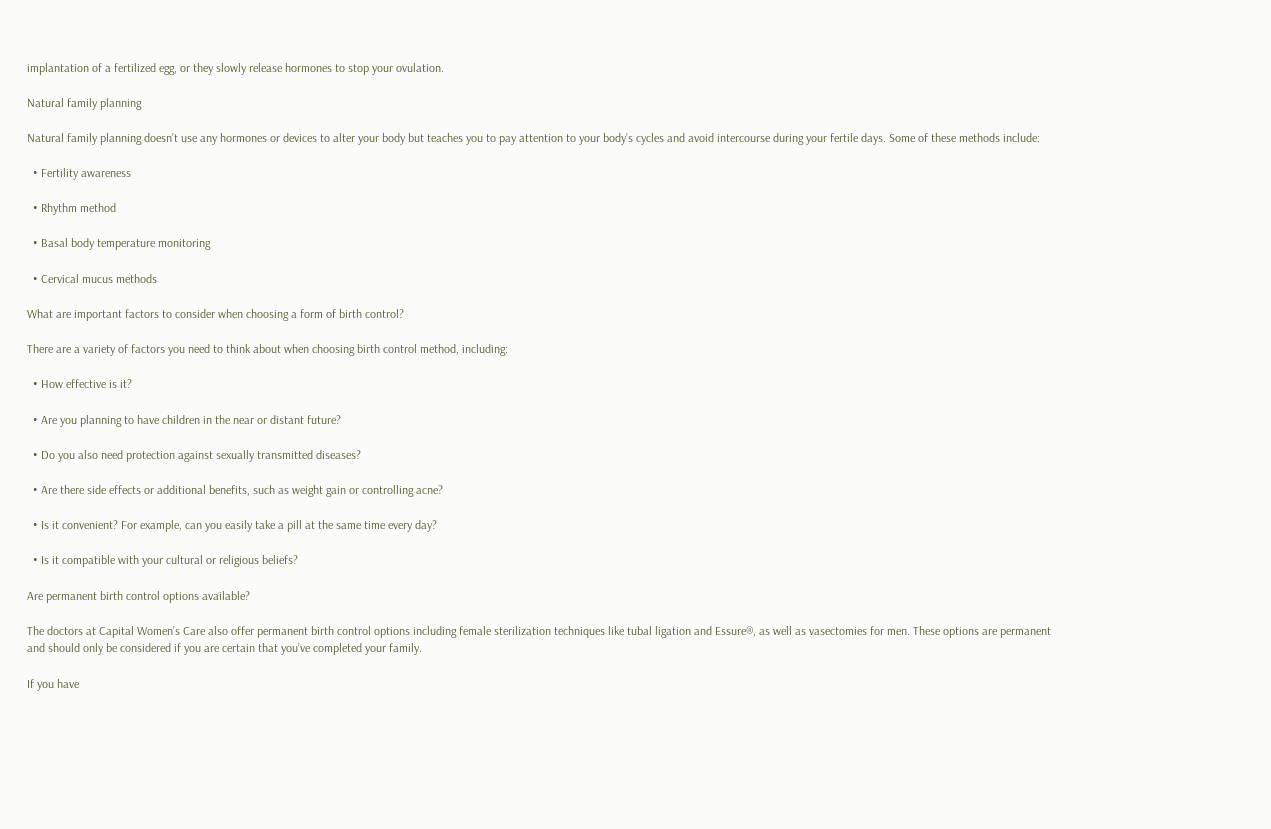implantation of a fertilized egg, or they slowly release hormones to stop your ovulation.

Natural family planning

Natural family planning doesn’t use any hormones or devices to alter your body but teaches you to pay attention to your body’s cycles and avoid intercourse during your fertile days. Some of these methods include:

  • Fertility awareness

  • Rhythm method

  • Basal body temperature monitoring

  • Cervical mucus methods

What are important factors to consider when choosing a form of birth control?

There are a variety of factors you need to think about when choosing birth control method, including:

  • How effective is it?

  • Are you planning to have children in the near or distant future?

  • Do you also need protection against sexually transmitted diseases?

  • Are there side effects or additional benefits, such as weight gain or controlling acne?

  • Is it convenient? For example, can you easily take a pill at the same time every day?

  • Is it compatible with your cultural or religious beliefs?

Are permanent birth control options available?

The doctors at Capital Women’s Care also offer permanent birth control options including female sterilization techniques like tubal ligation and Essure®, as well as vasectomies for men. These options are permanent and should only be considered if you are certain that you’ve completed your family.

If you have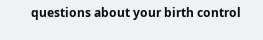questions about your birth control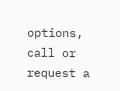options, call or request a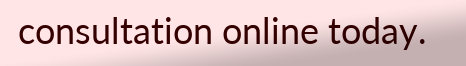consultation online today.